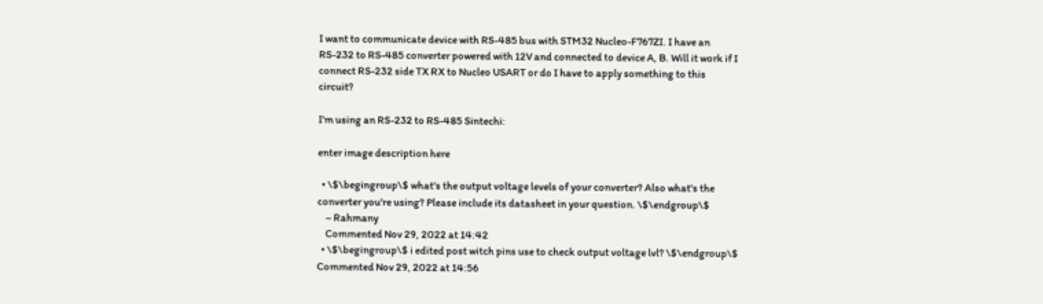I want to communicate device with RS-485 bus with STM32 Nucleo-F767ZI. I have an RS-232 to RS-485 converter powered with 12V and connected to device A, B. Will it work if I connect RS-232 side TX RX to Nucleo USART or do I have to apply something to this circuit?

I'm using an RS-232 to RS-485 Sintechi:

enter image description here

  • \$\begingroup\$ what's the output voltage levels of your converter? Also what's the converter you're using? Please include its datasheet in your question. \$\endgroup\$
    – Rahmany
    Commented Nov 29, 2022 at 14:42
  • \$\begingroup\$ i edited post witch pins use to check output voltage lvl? \$\endgroup\$ Commented Nov 29, 2022 at 14:56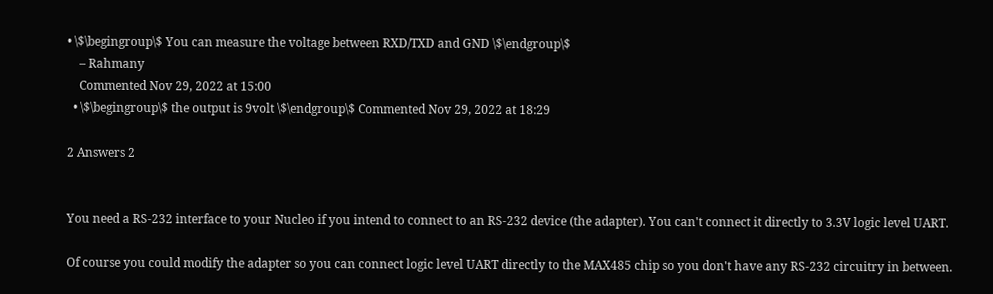• \$\begingroup\$ You can measure the voltage between RXD/TXD and GND \$\endgroup\$
    – Rahmany
    Commented Nov 29, 2022 at 15:00
  • \$\begingroup\$ the output is 9volt \$\endgroup\$ Commented Nov 29, 2022 at 18:29

2 Answers 2


You need a RS-232 interface to your Nucleo if you intend to connect to an RS-232 device (the adapter). You can't connect it directly to 3.3V logic level UART.

Of course you could modify the adapter so you can connect logic level UART directly to the MAX485 chip so you don't have any RS-232 circuitry in between.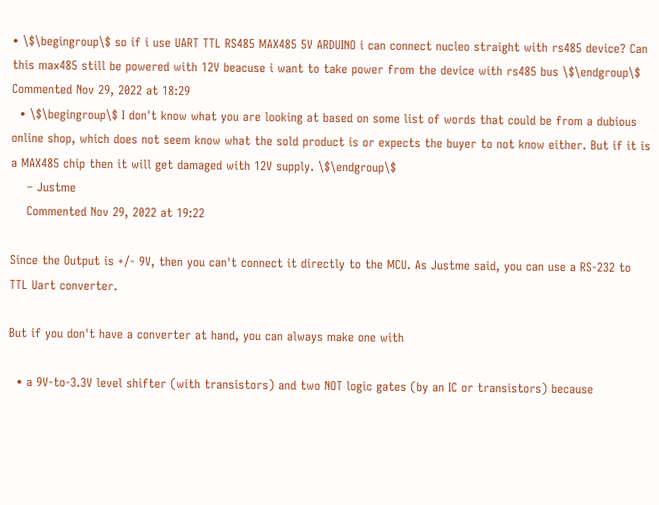• \$\begingroup\$ so if i use UART TTL RS485 MAX485 5V ARDUINO i can connect nucleo straight with rs485 device? Can this max485 still be powered with 12V beacuse i want to take power from the device with rs485 bus \$\endgroup\$ Commented Nov 29, 2022 at 18:29
  • \$\begingroup\$ I don't know what you are looking at based on some list of words that could be from a dubious online shop, which does not seem know what the sold product is or expects the buyer to not know either. But if it is a MAX485 chip then it will get damaged with 12V supply. \$\endgroup\$
    – Justme
    Commented Nov 29, 2022 at 19:22

Since the Output is +/- 9V, then you can't connect it directly to the MCU. As Justme said, you can use a RS-232 to TTL Uart converter.

But if you don't have a converter at hand, you can always make one with

  • a 9V-to-3.3V level shifter (with transistors) and two NOT logic gates (by an IC or transistors) because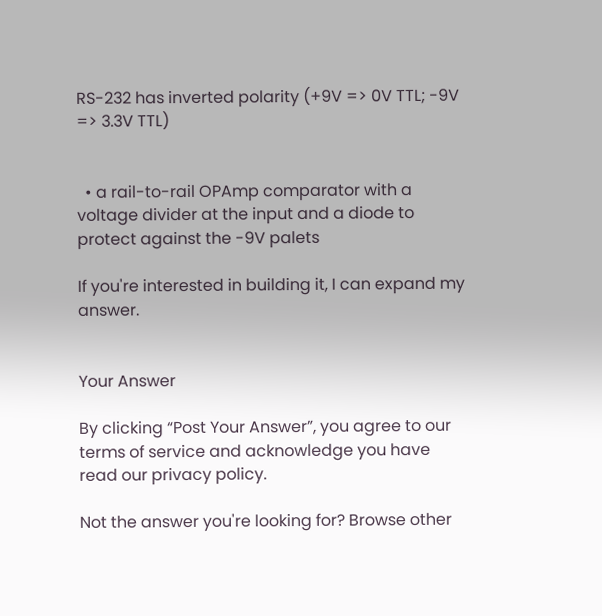RS-232 has inverted polarity (+9V => 0V TTL; -9V => 3.3V TTL)


  • a rail-to-rail OPAmp comparator with a voltage divider at the input and a diode to protect against the -9V palets

If you're interested in building it, I can expand my answer.


Your Answer

By clicking “Post Your Answer”, you agree to our terms of service and acknowledge you have read our privacy policy.

Not the answer you're looking for? Browse other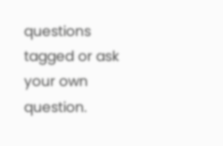questions tagged or ask your own question.